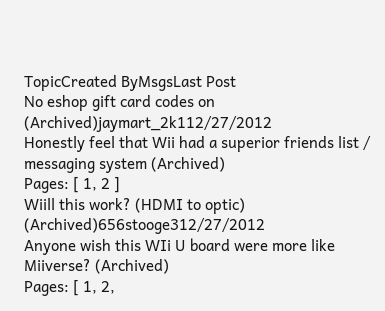TopicCreated ByMsgsLast Post
No eshop gift card codes on (Archived)jaymart_2k112/27/2012
Honestly feel that Wii had a superior friends list / messaging system (Archived)
Pages: [ 1, 2 ]
Wiill this work? (HDMI to optic) (Archived)656stooge312/27/2012
Anyone wish this WIi U board were more like Miiverse? (Archived)
Pages: [ 1, 2,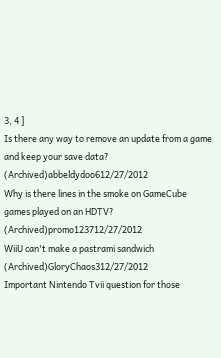3, 4 ]
Is there any way to remove an update from a game and keep your save data? (Archived)abbeldydoo612/27/2012
Why is there lines in the smoke on GameCube games played on an HDTV? (Archived)promo123712/27/2012
WiiU can't make a pastrami sandwich (Archived)GloryChaos312/27/2012
Important Nintendo Tvii question for those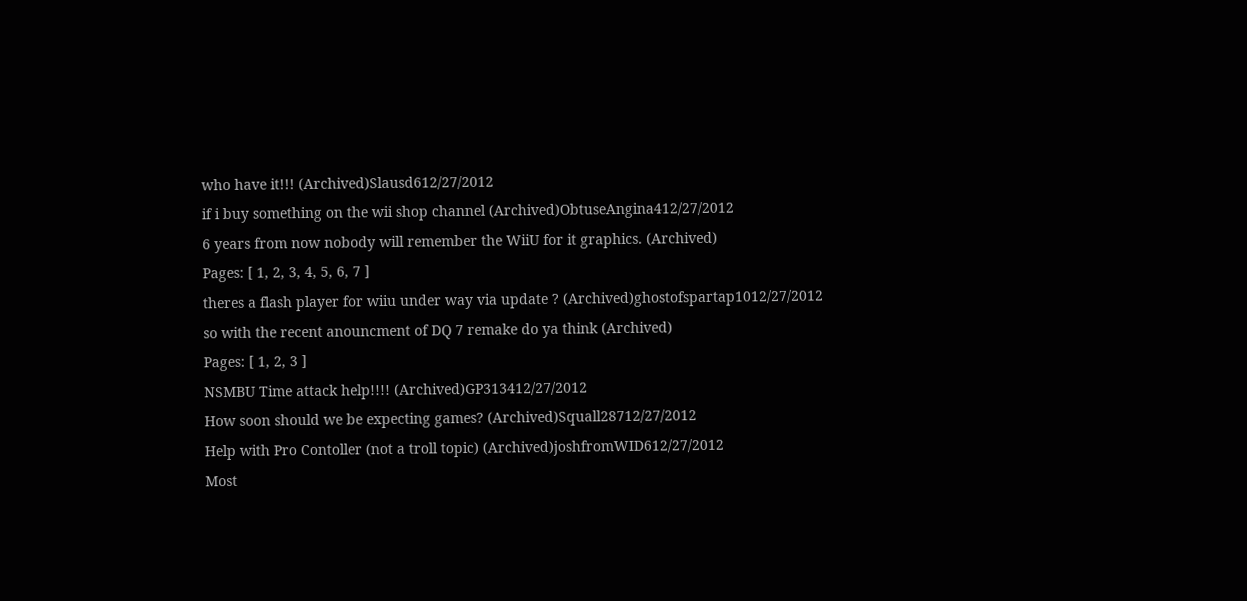who have it!!! (Archived)Slausd612/27/2012
if i buy something on the wii shop channel (Archived)ObtuseAngina412/27/2012
6 years from now nobody will remember the WiiU for it graphics. (Archived)
Pages: [ 1, 2, 3, 4, 5, 6, 7 ]
theres a flash player for wiiu under way via update ? (Archived)ghostofspartap1012/27/2012
so with the recent anouncment of DQ 7 remake do ya think (Archived)
Pages: [ 1, 2, 3 ]
NSMBU Time attack help!!!! (Archived)GP313412/27/2012
How soon should we be expecting games? (Archived)Squall28712/27/2012
Help with Pro Contoller (not a troll topic) (Archived)joshfromWID612/27/2012
Most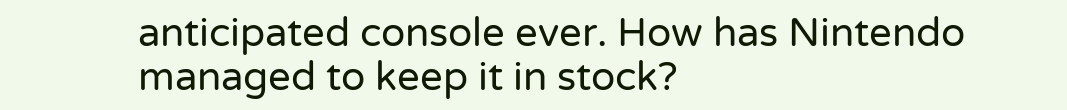anticipated console ever. How has Nintendo managed to keep it in stock?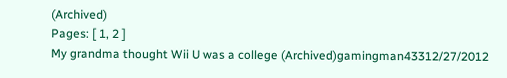(Archived)
Pages: [ 1, 2 ]
My grandma thought Wii U was a college (Archived)gamingman43312/27/2012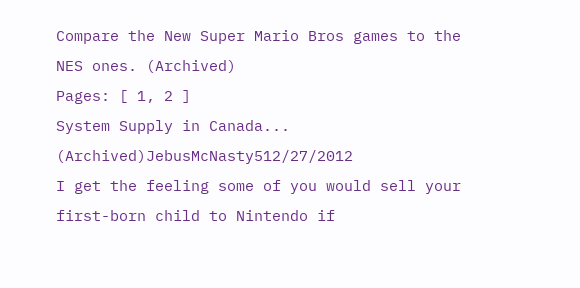Compare the New Super Mario Bros games to the NES ones. (Archived)
Pages: [ 1, 2 ]
System Supply in Canada... (Archived)JebusMcNasty512/27/2012
I get the feeling some of you would sell your first-born child to Nintendo if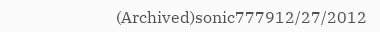(Archived)sonic777912/27/2012